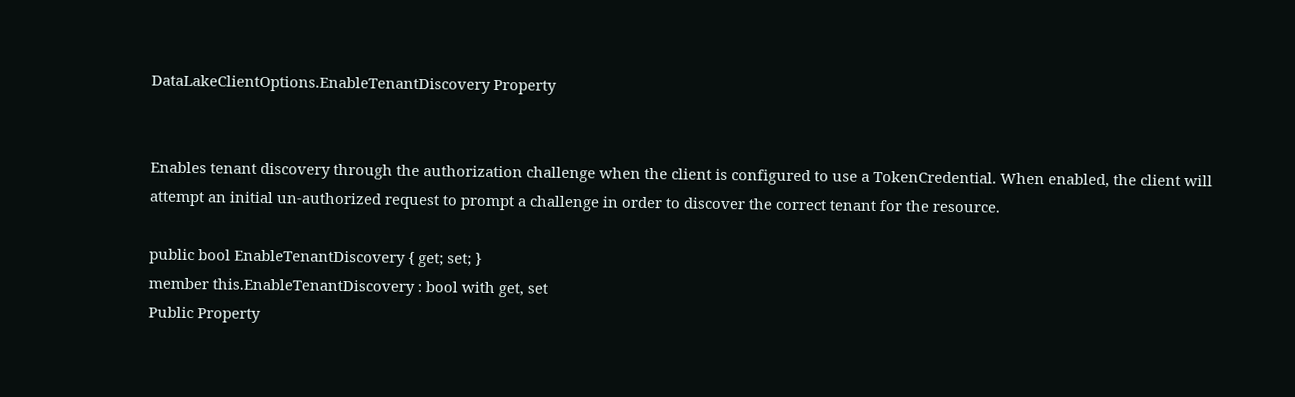DataLakeClientOptions.EnableTenantDiscovery Property


Enables tenant discovery through the authorization challenge when the client is configured to use a TokenCredential. When enabled, the client will attempt an initial un-authorized request to prompt a challenge in order to discover the correct tenant for the resource.

public bool EnableTenantDiscovery { get; set; }
member this.EnableTenantDiscovery : bool with get, set
Public Property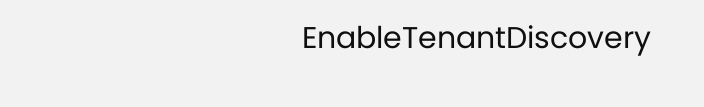EnableTenantDiscovery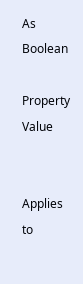As Boolean

Property Value


Applies to